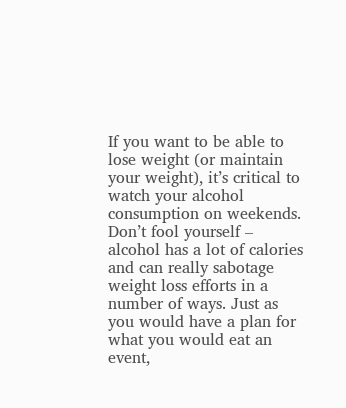If you want to be able to lose weight (or maintain your weight), it’s critical to watch your alcohol consumption on weekends. Don’t fool yourself – alcohol has a lot of calories and can really sabotage weight loss efforts in a number of ways. Just as you would have a plan for what you would eat an event,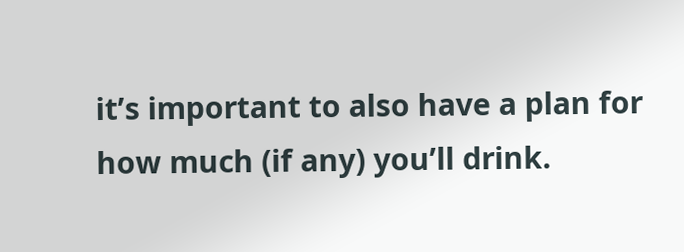it’s important to also have a plan for how much (if any) you’ll drink.